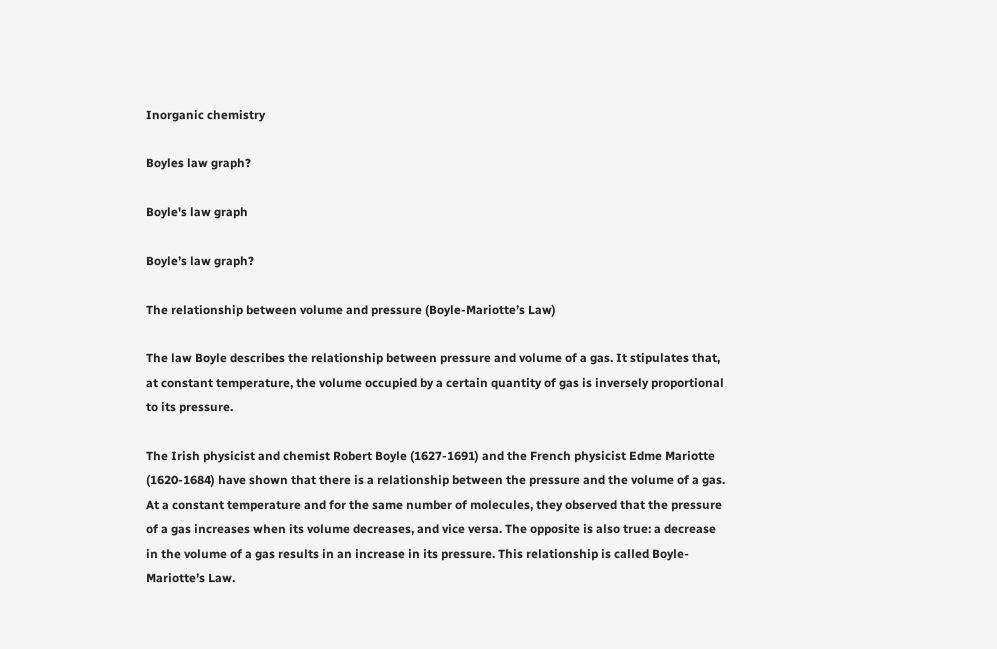Inorganic chemistry

Boyles law graph?

Boyle's law graph

Boyle’s law graph?

The relationship between volume and pressure (Boyle-Mariotte’s Law)

The law Boyle describes the relationship between pressure and volume of a gas. It stipulates that, at constant temperature, the volume occupied by a certain quantity of gas is inversely proportional to its pressure.

The Irish physicist and chemist Robert Boyle (1627-1691) and the French physicist Edme Mariotte (1620-1684) have shown that there is a relationship between the pressure and the volume of a gas. At a constant temperature and for the same number of molecules, they observed that the pressure of a gas increases when its volume decreases, and vice versa. The opposite is also true: a decrease in the volume of a gas results in an increase in its pressure. This relationship is called Boyle-Mariotte’s Law.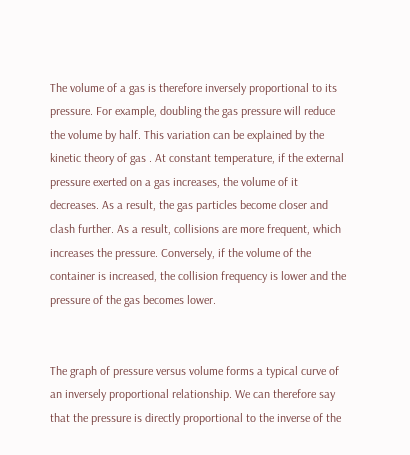The volume of a gas is therefore inversely proportional to its pressure. For example, doubling the gas pressure will reduce the volume by half. This variation can be explained by the kinetic theory of gas . At constant temperature, if the external pressure exerted on a gas increases, the volume of it decreases. As a result, the gas particles become closer and clash further. As a result, collisions are more frequent, which increases the pressure. Conversely, if the volume of the container is increased, the collision frequency is lower and the pressure of the gas becomes lower.


The graph of pressure versus volume forms a typical curve of an inversely proportional relationship. We can therefore say that the pressure is directly proportional to the inverse of the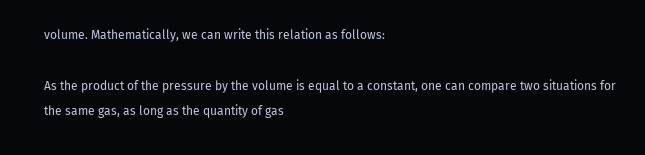volume. Mathematically, we can write this relation as follows:

As the product of the pressure by the volume is equal to a constant, one can compare two situations for the same gas, as long as the quantity of gas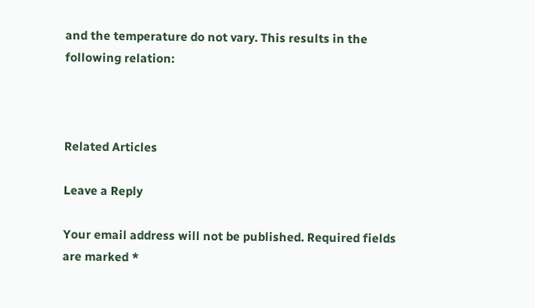and the temperature do not vary. This results in the following relation:



Related Articles

Leave a Reply

Your email address will not be published. Required fields are marked *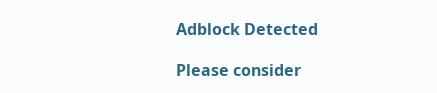Adblock Detected

Please consider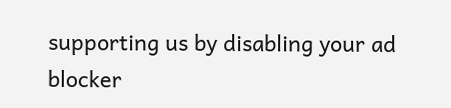supporting us by disabling your ad blocker